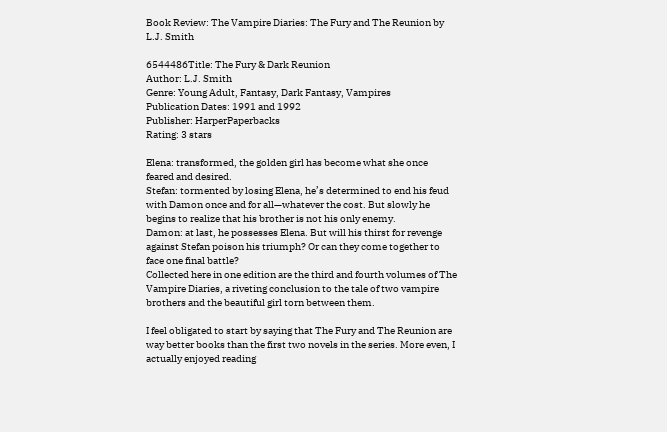Book Review: The Vampire Diaries: The Fury and The Reunion by L.J. Smith

6544486Title: The Fury & Dark Reunion
Author: L.J. Smith
Genre: Young Adult, Fantasy, Dark Fantasy, Vampires
Publication Dates: 1991 and 1992
Publisher: HarperPaperbacks
Rating: 3 stars

Elena: transformed, the golden girl has become what she once feared and desired.
Stefan: tormented by losing Elena, he’s determined to end his feud with Damon once and for all—whatever the cost. But slowly he begins to realize that his brother is not his only enemy.
Damon: at last, he possesses Elena. But will his thirst for revenge against Stefan poison his triumph? Or can they come together to face one final battle?
Collected here in one edition are the third and fourth volumes of The Vampire Diaries, a riveting conclusion to the tale of two vampire brothers and the beautiful girl torn between them.

I feel obligated to start by saying that The Fury and The Reunion are way better books than the first two novels in the series. More even, I actually enjoyed reading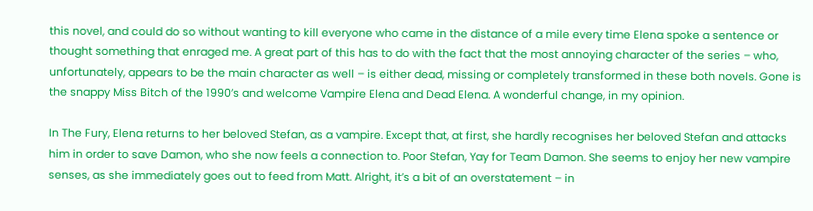this novel, and could do so without wanting to kill everyone who came in the distance of a mile every time Elena spoke a sentence or thought something that enraged me. A great part of this has to do with the fact that the most annoying character of the series – who, unfortunately, appears to be the main character as well – is either dead, missing or completely transformed in these both novels. Gone is the snappy Miss Bitch of the 1990’s and welcome Vampire Elena and Dead Elena. A wonderful change, in my opinion.

In The Fury, Elena returns to her beloved Stefan, as a vampire. Except that, at first, she hardly recognises her beloved Stefan and attacks him in order to save Damon, who she now feels a connection to. Poor Stefan, Yay for Team Damon. She seems to enjoy her new vampire senses, as she immediately goes out to feed from Matt. Alright, it’s a bit of an overstatement – in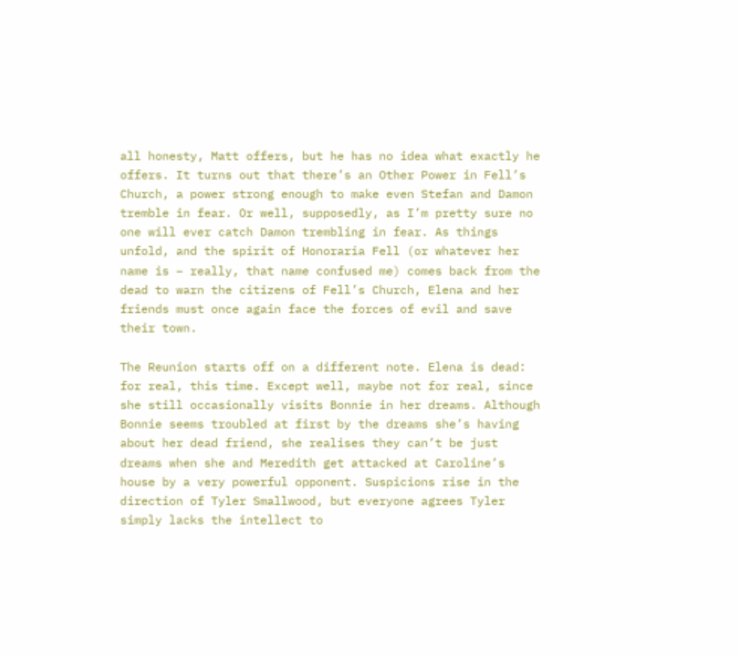all honesty, Matt offers, but he has no idea what exactly he offers. It turns out that there’s an Other Power in Fell’s Church, a power strong enough to make even Stefan and Damon tremble in fear. Or well, supposedly, as I’m pretty sure no one will ever catch Damon trembling in fear. As things unfold, and the spirit of Honoraria Fell (or whatever her name is – really, that name confused me) comes back from the dead to warn the citizens of Fell’s Church, Elena and her friends must once again face the forces of evil and save their town.

The Reunion starts off on a different note. Elena is dead: for real, this time. Except well, maybe not for real, since she still occasionally visits Bonnie in her dreams. Although Bonnie seems troubled at first by the dreams she’s having about her dead friend, she realises they can’t be just dreams when she and Meredith get attacked at Caroline’s house by a very powerful opponent. Suspicions rise in the direction of Tyler Smallwood, but everyone agrees Tyler simply lacks the intellect to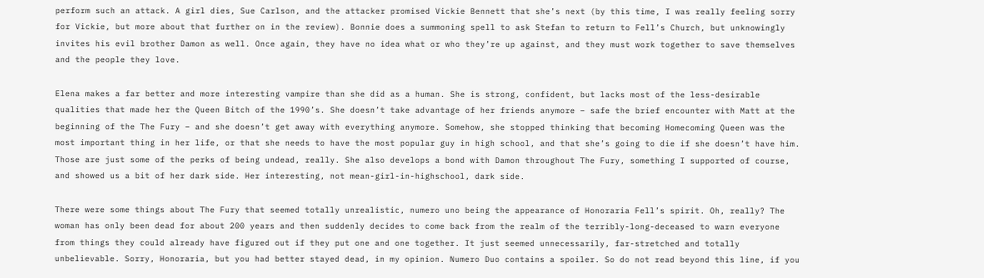perform such an attack. A girl dies, Sue Carlson, and the attacker promised Vickie Bennett that she’s next (by this time, I was really feeling sorry for Vickie, but more about that further on in the review). Bonnie does a summoning spell to ask Stefan to return to Fell’s Church, but unknowingly invites his evil brother Damon as well. Once again, they have no idea what or who they’re up against, and they must work together to save themselves and the people they love.

Elena makes a far better and more interesting vampire than she did as a human. She is strong, confident, but lacks most of the less-desirable qualities that made her the Queen Bitch of the 1990’s. She doesn’t take advantage of her friends anymore – safe the brief encounter with Matt at the beginning of the The Fury – and she doesn’t get away with everything anymore. Somehow, she stopped thinking that becoming Homecoming Queen was the most important thing in her life, or that she needs to have the most popular guy in high school, and that she’s going to die if she doesn’t have him. Those are just some of the perks of being undead, really. She also develops a bond with Damon throughout The Fury, something I supported of course, and showed us a bit of her dark side. Her interesting, not mean-girl-in-highschool, dark side.

There were some things about The Fury that seemed totally unrealistic, numero uno being the appearance of Honoraria Fell’s spirit. Oh, really? The woman has only been dead for about 200 years and then suddenly decides to come back from the realm of the terribly-long-deceased to warn everyone from things they could already have figured out if they put one and one together. It just seemed unnecessarily, far-stretched and totally unbelievable. Sorry, Honoraria, but you had better stayed dead, in my opinion. Numero Duo contains a spoiler. So do not read beyond this line, if you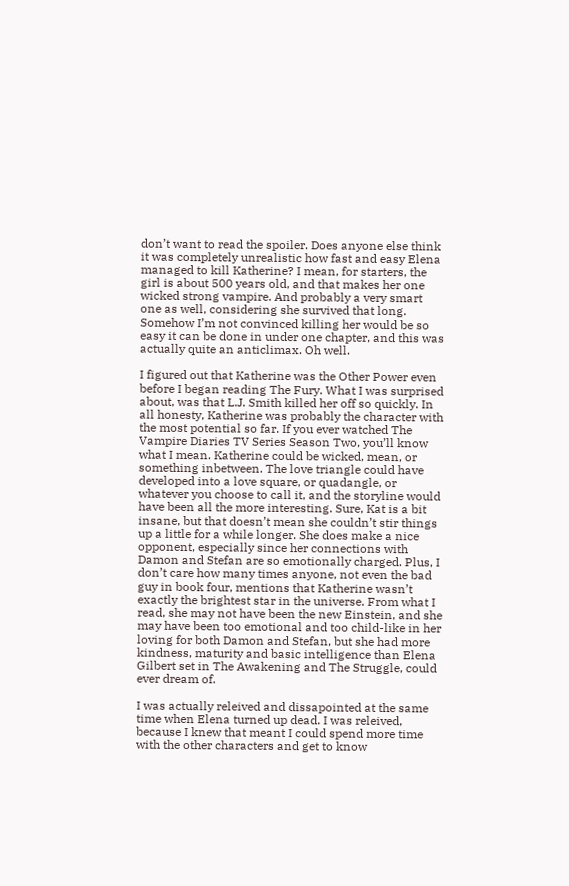don’t want to read the spoiler. Does anyone else think it was completely unrealistic how fast and easy Elena managed to kill Katherine? I mean, for starters, the girl is about 500 years old, and that makes her one wicked strong vampire. And probably a very smart one as well, considering she survived that long. Somehow I’m not convinced killing her would be so easy it can be done in under one chapter, and this was actually quite an anticlimax. Oh well.

I figured out that Katherine was the Other Power even before I began reading The Fury. What I was surprised about, was that L.J. Smith killed her off so quickly. In all honesty, Katherine was probably the character with the most potential so far. If you ever watched The Vampire Diaries TV Series Season Two, you’ll know what I mean. Katherine could be wicked, mean, or something inbetween. The love triangle could have developed into a love square, or quadangle, or whatever you choose to call it, and the storyline would have been all the more interesting. Sure, Kat is a bit insane, but that doesn’t mean she couldn’t stir things up a little for a while longer. She does make a nice opponent, especially since her connections with Damon and Stefan are so emotionally charged. Plus, I don’t care how many times anyone, not even the bad guy in book four, mentions that Katherine wasn’t exactly the brightest star in the universe. From what I read, she may not have been the new Einstein, and she may have been too emotional and too child-like in her loving for both Damon and Stefan, but she had more kindness, maturity and basic intelligence than Elena Gilbert set in The Awakening and The Struggle, could ever dream of.

I was actually releived and dissapointed at the same time when Elena turned up dead. I was releived, because I knew that meant I could spend more time with the other characters and get to know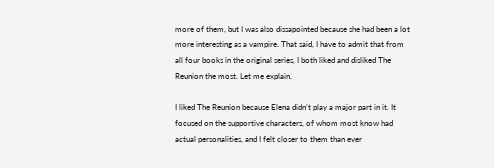more of them, but I was also dissapointed because she had been a lot more interesting as a vampire. That said, I have to admit that from all four books in the original series, I both liked and disliked The Reunion the most. Let me explain.

I liked The Reunion because Elena didn’t play a major part in it. It focused on the supportive characters, of whom most know had actual personalities, and I felt closer to them than ever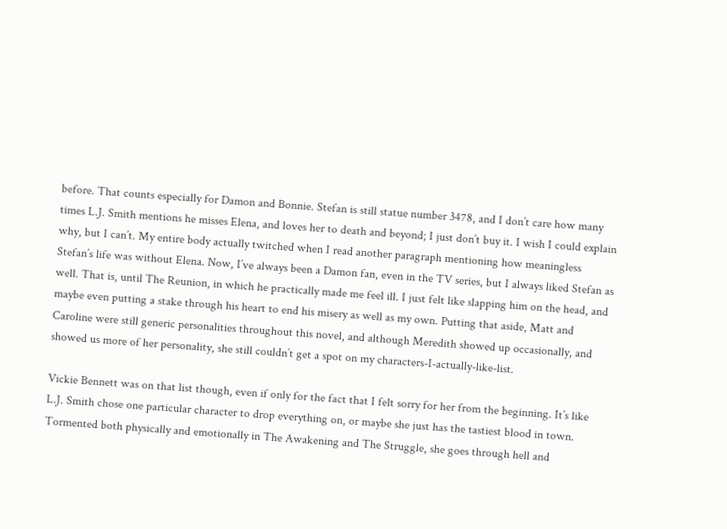before. That counts especially for Damon and Bonnie. Stefan is still statue number 3478, and I don’t care how many times L.J. Smith mentions he misses Elena, and loves her to death and beyond; I just don’t buy it. I wish I could explain why, but I can’t. My entire body actually twitched when I read another paragraph mentioning how meaningless Stefan’s life was without Elena. Now, I’ve always been a Damon fan, even in the TV series, but I always liked Stefan as well. That is, until The Reunion, in which he practically made me feel ill. I just felt like slapping him on the head, and maybe even putting a stake through his heart to end his misery as well as my own. Putting that aside, Matt and Caroline were still generic personalities throughout this novel, and although Meredith showed up occasionally, and showed us more of her personality, she still couldn’t get a spot on my characters-I-actually-like-list.

Vickie Bennett was on that list though, even if only for the fact that I felt sorry for her from the beginning. It’s like L.J. Smith chose one particular character to drop everything on, or maybe she just has the tastiest blood in town. Tormented both physically and emotionally in The Awakening and The Struggle, she goes through hell and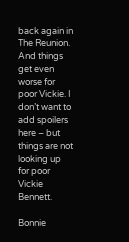back again in The Reunion. And things get even worse for poor Vickie. I don’t want to add spoilers here – but things are not looking up for poor Vickie Bennett.

Bonnie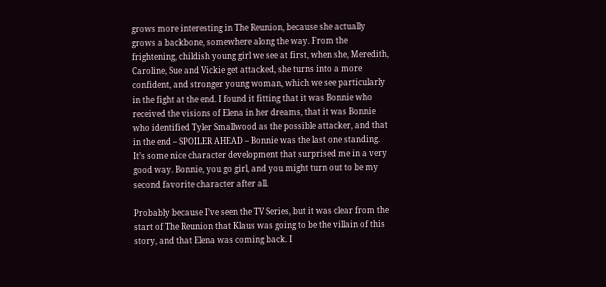grows more interesting in The Reunion, because she actually grows a backbone, somewhere along the way. From the frightening, childish young girl we see at first, when she, Meredith, Caroline, Sue and Vickie get attacked, she turns into a more confident, and stronger young woman, which we see particularly in the fight at the end. I found it fitting that it was Bonnie who received the visions of Elena in her dreams, that it was Bonnie who identified Tyler Smallwood as the possible attacker, and that in the end – SPOILER AHEAD – Bonnie was the last one standing. It’s some nice character development that surprised me in a very good way. Bonnie, you go girl, and you might turn out to be my second favorite character after all.

Probably because I’ve seen the TV Series, but it was clear from the start of The Reunion that Klaus was going to be the villain of this story, and that Elena was coming back. I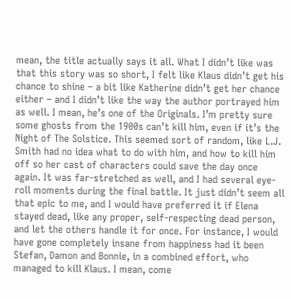mean, the title actually says it all. What I didn’t like was that this story was so short, I felt like Klaus didn’t get his chance to shine – a bit like Katherine didn’t get her chance either – and I didn’t like the way the author portrayed him as well. I mean, he’s one of the Originals. I’m pretty sure some ghosts from the 1900s can’t kill him, even if it’s the Night of The Solstice. This seemed sort of random, like L.J. Smith had no idea what to do with him, and how to kill him off so her cast of characters could save the day once again. It was far-stretched as well, and I had several eye-roll moments during the final battle. It just didn’t seem all that epic to me, and I would have preferred it if Elena stayed dead, like any proper, self-respecting dead person, and let the others handle it for once. For instance, I would have gone completely insane from happiness had it been Stefan, Damon and Bonnie, in a combined effort, who managed to kill Klaus. I mean, come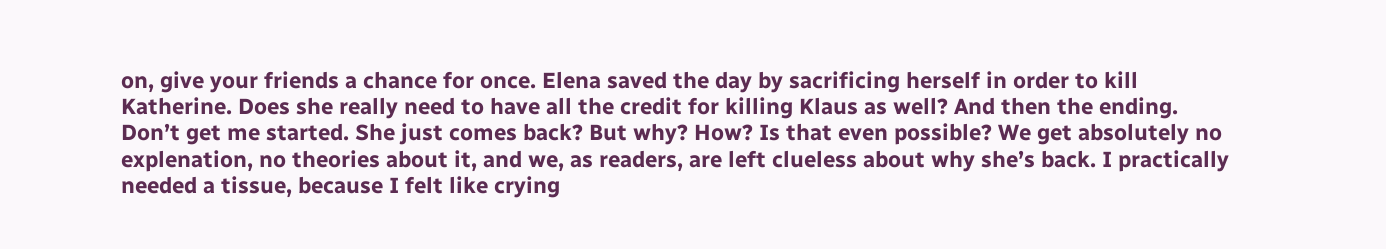on, give your friends a chance for once. Elena saved the day by sacrificing herself in order to kill Katherine. Does she really need to have all the credit for killing Klaus as well? And then the ending. Don’t get me started. She just comes back? But why? How? Is that even possible? We get absolutely no explenation, no theories about it, and we, as readers, are left clueless about why she’s back. I practically needed a tissue, because I felt like crying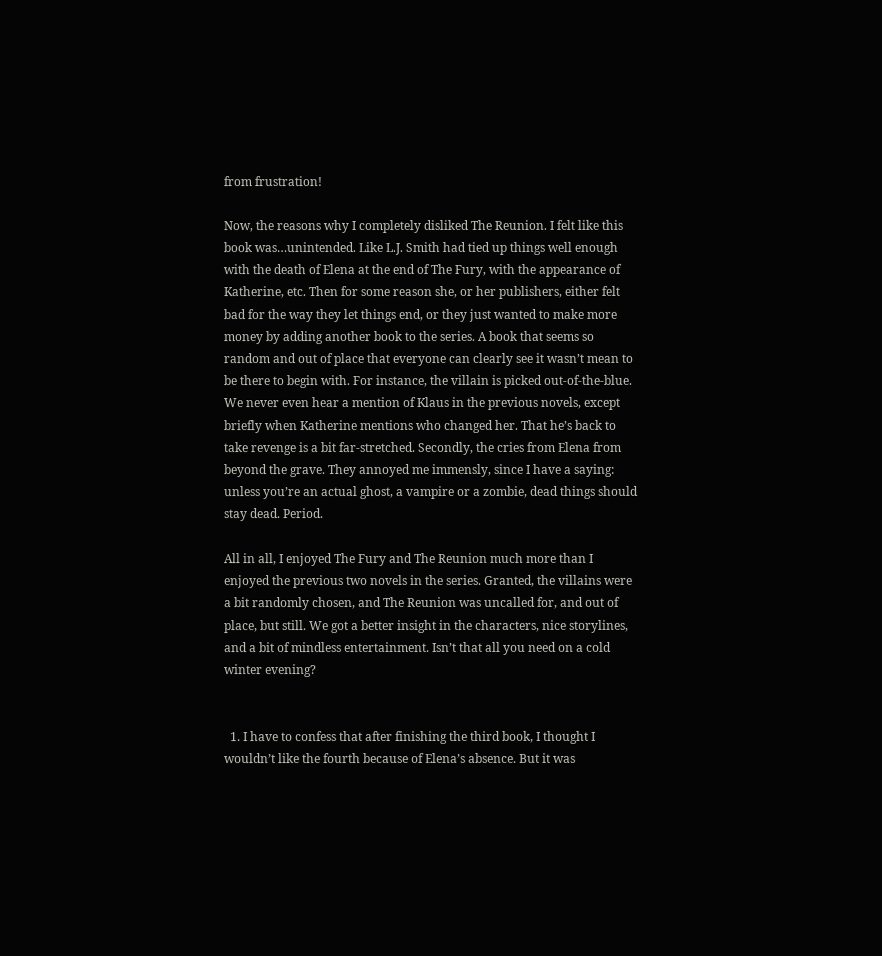from frustration!

Now, the reasons why I completely disliked The Reunion. I felt like this book was…unintended. Like L.J. Smith had tied up things well enough with the death of Elena at the end of The Fury, with the appearance of Katherine, etc. Then for some reason she, or her publishers, either felt bad for the way they let things end, or they just wanted to make more money by adding another book to the series. A book that seems so random and out of place that everyone can clearly see it wasn’t mean to be there to begin with. For instance, the villain is picked out-of-the-blue. We never even hear a mention of Klaus in the previous novels, except briefly when Katherine mentions who changed her. That he’s back to take revenge is a bit far-stretched. Secondly, the cries from Elena from beyond the grave. They annoyed me immensly, since I have a saying: unless you’re an actual ghost, a vampire or a zombie, dead things should stay dead. Period.

All in all, I enjoyed The Fury and The Reunion much more than I enjoyed the previous two novels in the series. Granted, the villains were a bit randomly chosen, and The Reunion was uncalled for, and out of place, but still. We got a better insight in the characters, nice storylines, and a bit of mindless entertainment. Isn’t that all you need on a cold winter evening?


  1. I have to confess that after finishing the third book, I thought I wouldn’t like the fourth because of Elena’s absence. But it was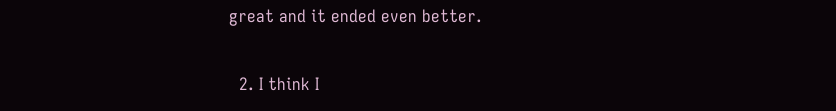great and it ended even better.

  2. I think I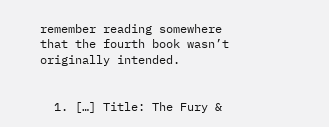remember reading somewhere that the fourth book wasn’t originally intended.


  1. […] Title: The Fury &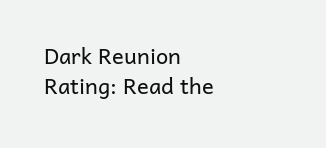Dark Reunion Rating: Read the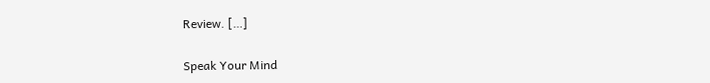Review. […]

Speak Your Mind